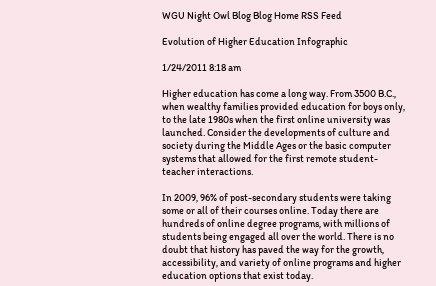WGU Night Owl Blog Blog Home RSS Feed

Evolution of Higher Education Infographic

1/24/2011 8:18 am

Higher education has come a long way. From 3500 B.C., when wealthy families provided education for boys only, to the late 1980s when the first online university was launched. Consider the developments of culture and society during the Middle Ages or the basic computer systems that allowed for the first remote student-teacher interactions.

In 2009, 96% of post-secondary students were taking some or all of their courses online. Today there are hundreds of online degree programs, with millions of students being engaged all over the world. There is no doubt that history has paved the way for the growth, accessibility, and variety of online programs and higher education options that exist today.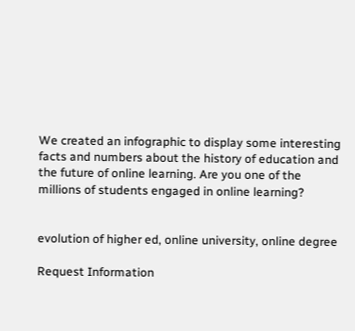We created an infographic to display some interesting facts and numbers about the history of education and the future of online learning. Are you one of the millions of students engaged in online learning?


evolution of higher ed, online university, online degree

Request Information